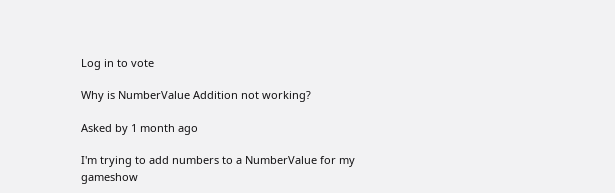Log in to vote

Why is NumberValue Addition not working?

Asked by 1 month ago

I'm trying to add numbers to a NumberValue for my gameshow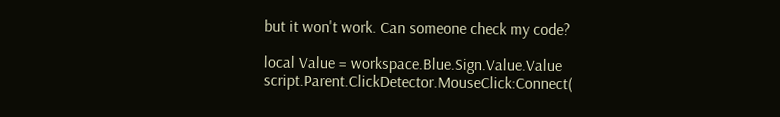but it won't work. Can someone check my code?

local Value = workspace.Blue.Sign.Value.Value
script.Parent.ClickDetector.MouseClick:Connect(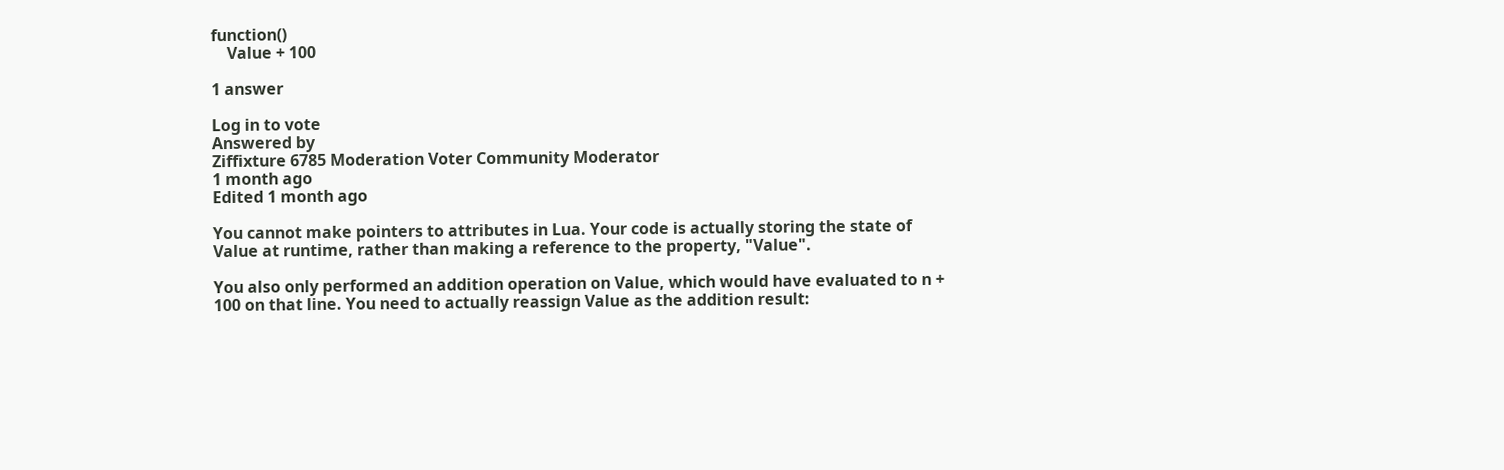function()
    Value + 100

1 answer

Log in to vote
Answered by
Ziffixture 6785 Moderation Voter Community Moderator
1 month ago
Edited 1 month ago

You cannot make pointers to attributes in Lua. Your code is actually storing the state of Value at runtime, rather than making a reference to the property, "Value".

You also only performed an addition operation on Value, which would have evaluated to n + 100 on that line. You need to actually reassign Value as the addition result: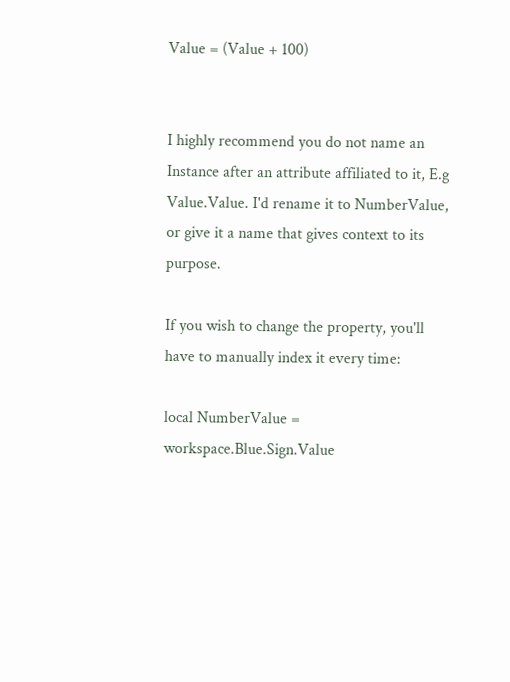Value = (Value + 100)


I highly recommend you do not name an Instance after an attribute affiliated to it, E.g Value.Value. I'd rename it to NumberValue, or give it a name that gives context to its purpose.

If you wish to change the property, you'll have to manually index it every time:

local NumberValue = workspace.Blue.Sign.Value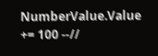NumberValue.Value += 100 --//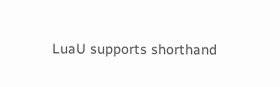LuaU supports shorthand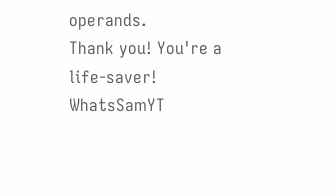operands.
Thank you! You're a life-saver! WhatsSamYT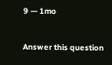9 — 1mo

Answer this question